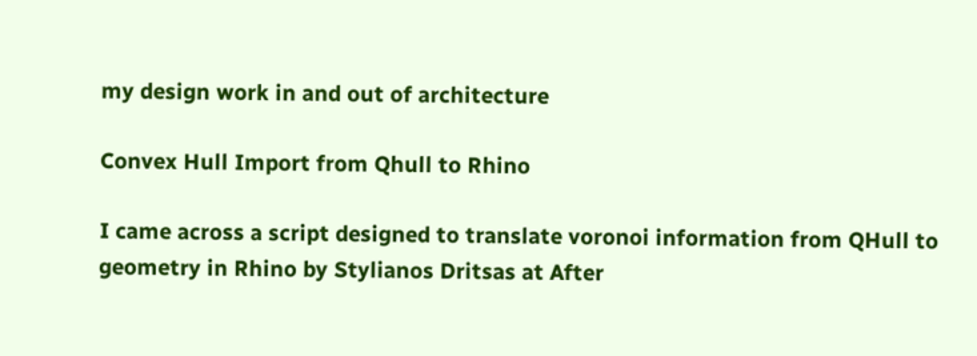my design work in and out of architecture

Convex Hull Import from Qhull to Rhino

I came across a script designed to translate voronoi information from QHull to geometry in Rhino by Stylianos Dritsas at After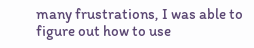many frustrations, I was able to figure out how to use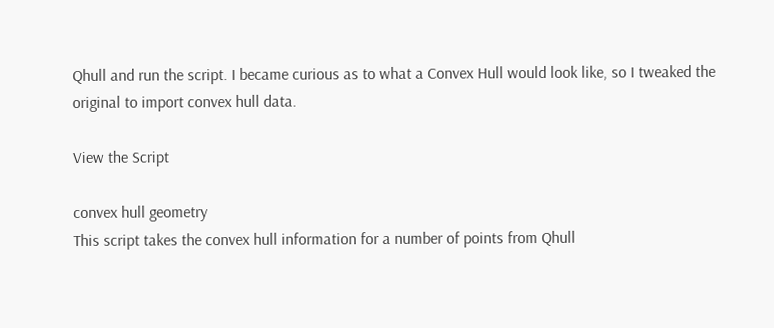Qhull and run the script. I became curious as to what a Convex Hull would look like, so I tweaked the original to import convex hull data.

View the Script

convex hull geometry
This script takes the convex hull information for a number of points from Qhull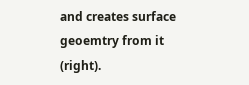and creates surface geoemtry from it (right).